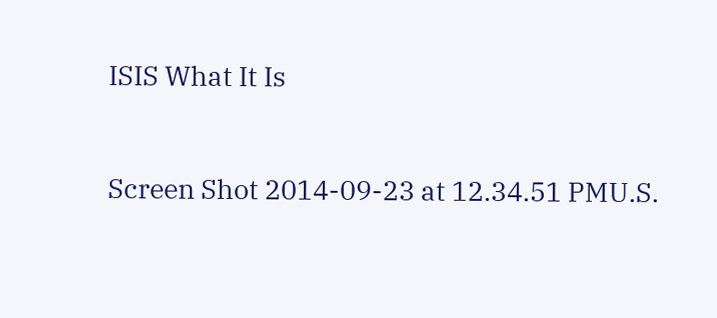ISIS What It Is


Screen Shot 2014-09-23 at 12.34.51 PMU.S.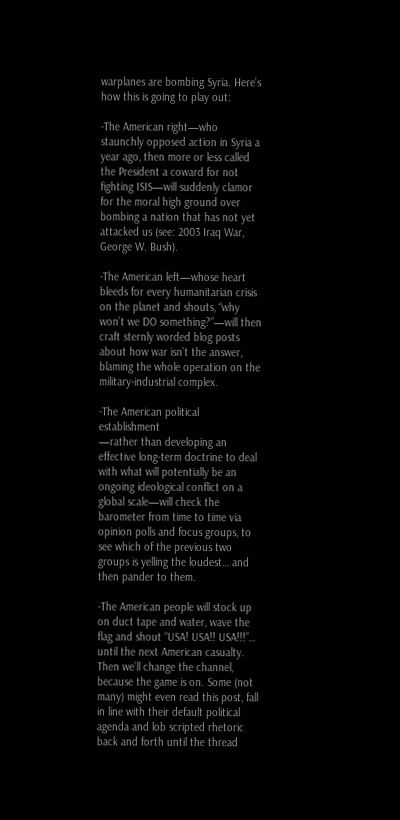warplanes are bombing Syria. Here’s how this is going to play out:

-The American right—who staunchly opposed action in Syria a year ago, then more or less called the President a coward for not fighting ISIS—will suddenly clamor for the moral high ground over bombing a nation that has not yet attacked us (see: 2003 Iraq War, George W. Bush).

-The American left—whose heart bleeds for every humanitarian crisis on the planet and shouts, “why won’t we DO something?”—will then craft sternly worded blog posts about how war isn’t the answer, blaming the whole operation on the military-industrial complex.

-The American political establishment
—rather than developing an effective long-term doctrine to deal with what will potentially be an ongoing ideological conflict on a global scale—will check the barometer from time to time via opinion polls and focus groups, to see which of the previous two groups is yelling the loudest… and then pander to them.

-The American people will stock up on duct tape and water, wave the flag and shout “USA! USA!! USA!!!”… until the next American casualty. Then we’ll change the channel, because the game is on. Some (not many) might even read this post, fall in line with their default political agenda and lob scripted rhetoric back and forth until the thread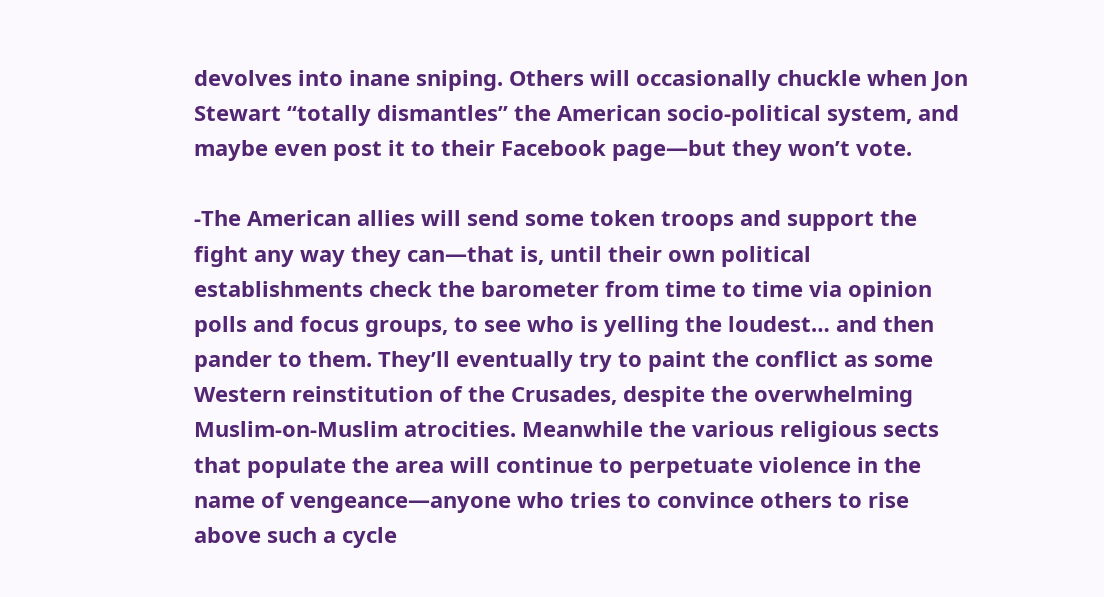devolves into inane sniping. Others will occasionally chuckle when Jon Stewart “totally dismantles” the American socio-political system, and maybe even post it to their Facebook page—but they won’t vote.

-The American allies will send some token troops and support the fight any way they can—that is, until their own political establishments check the barometer from time to time via opinion polls and focus groups, to see who is yelling the loudest… and then pander to them. They’ll eventually try to paint the conflict as some Western reinstitution of the Crusades, despite the overwhelming Muslim-on-Muslim atrocities. Meanwhile the various religious sects that populate the area will continue to perpetuate violence in the name of vengeance—anyone who tries to convince others to rise above such a cycle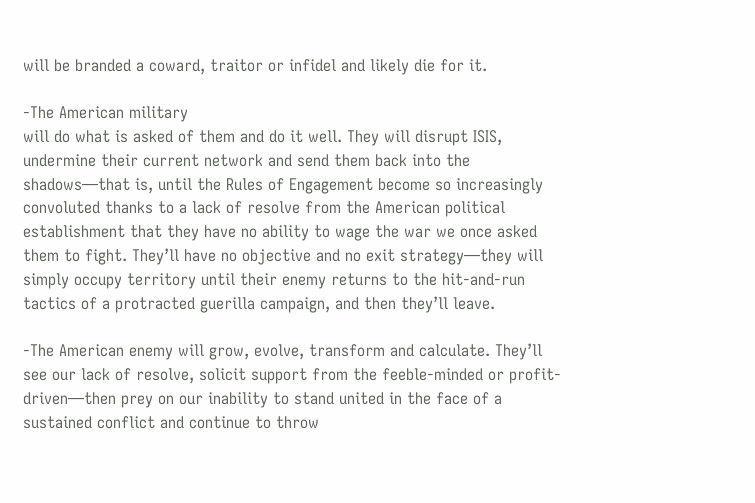will be branded a coward, traitor or infidel and likely die for it.

-The American military
will do what is asked of them and do it well. They will disrupt ISIS, undermine their current network and send them back into the shadows—that is, until the Rules of Engagement become so increasingly convoluted thanks to a lack of resolve from the American political establishment that they have no ability to wage the war we once asked them to fight. They’ll have no objective and no exit strategy—they will simply occupy territory until their enemy returns to the hit-and-run tactics of a protracted guerilla campaign, and then they’ll leave.

-The American enemy will grow, evolve, transform and calculate. They’ll see our lack of resolve, solicit support from the feeble-minded or profit-driven—then prey on our inability to stand united in the face of a sustained conflict and continue to throw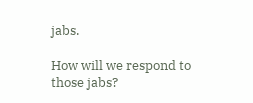jabs.

How will we respond to those jabs?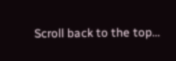Scroll back to the top…